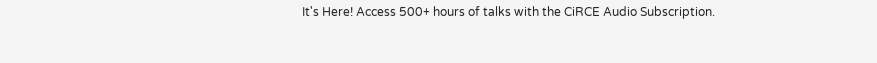It's Here! Access 500+ hours of talks with the CiRCE Audio Subscription.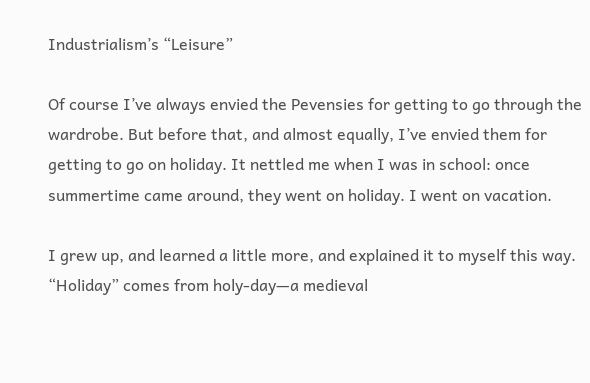Industrialism’s “Leisure”

Of course I’ve always envied the Pevensies for getting to go through the wardrobe. But before that, and almost equally, I’ve envied them for getting to go on holiday. It nettled me when I was in school: once summertime came around, they went on holiday. I went on vacation.

I grew up, and learned a little more, and explained it to myself this way. “Holiday” comes from holy-day—a medieval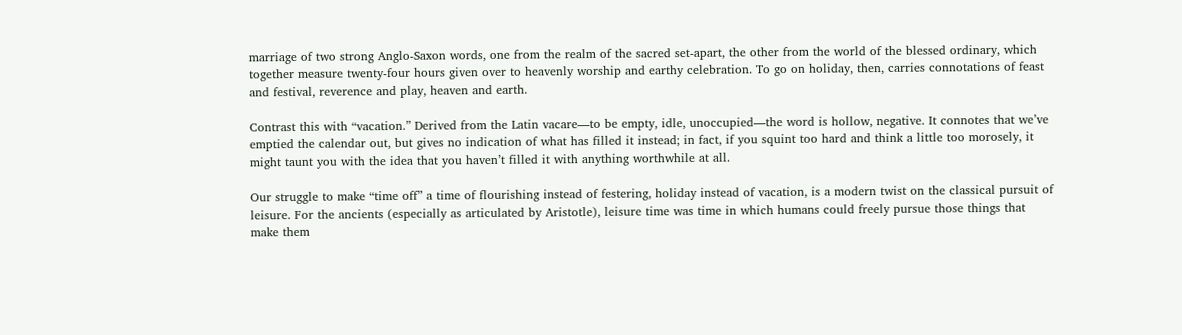marriage of two strong Anglo-Saxon words, one from the realm of the sacred set-apart, the other from the world of the blessed ordinary, which together measure twenty-four hours given over to heavenly worship and earthy celebration. To go on holiday, then, carries connotations of feast and festival, reverence and play, heaven and earth.

Contrast this with “vacation.” Derived from the Latin vacare—to be empty, idle, unoccupied—the word is hollow, negative. It connotes that we’ve emptied the calendar out, but gives no indication of what has filled it instead; in fact, if you squint too hard and think a little too morosely, it might taunt you with the idea that you haven’t filled it with anything worthwhile at all.

Our struggle to make “time off” a time of flourishing instead of festering, holiday instead of vacation, is a modern twist on the classical pursuit of leisure. For the ancients (especially as articulated by Aristotle), leisure time was time in which humans could freely pursue those things that make them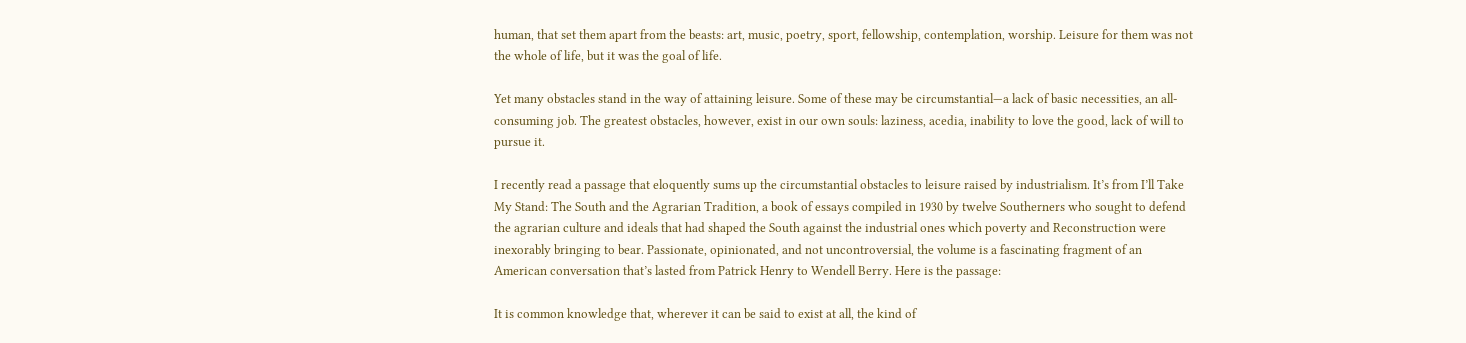human, that set them apart from the beasts: art, music, poetry, sport, fellowship, contemplation, worship. Leisure for them was not the whole of life, but it was the goal of life.

Yet many obstacles stand in the way of attaining leisure. Some of these may be circumstantial—a lack of basic necessities, an all-consuming job. The greatest obstacles, however, exist in our own souls: laziness, acedia, inability to love the good, lack of will to pursue it.

I recently read a passage that eloquently sums up the circumstantial obstacles to leisure raised by industrialism. It’s from I’ll Take My Stand: The South and the Agrarian Tradition, a book of essays compiled in 1930 by twelve Southerners who sought to defend the agrarian culture and ideals that had shaped the South against the industrial ones which poverty and Reconstruction were inexorably bringing to bear. Passionate, opinionated, and not uncontroversial, the volume is a fascinating fragment of an American conversation that’s lasted from Patrick Henry to Wendell Berry. Here is the passage:

It is common knowledge that, wherever it can be said to exist at all, the kind of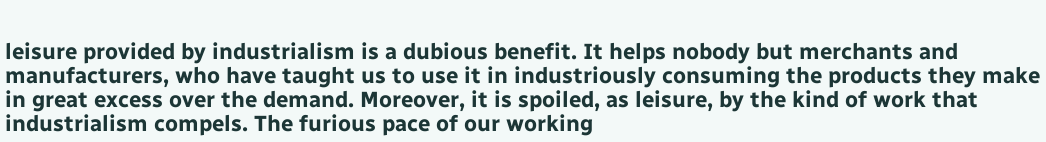leisure provided by industrialism is a dubious benefit. It helps nobody but merchants and manufacturers, who have taught us to use it in industriously consuming the products they make in great excess over the demand. Moreover, it is spoiled, as leisure, by the kind of work that industrialism compels. The furious pace of our working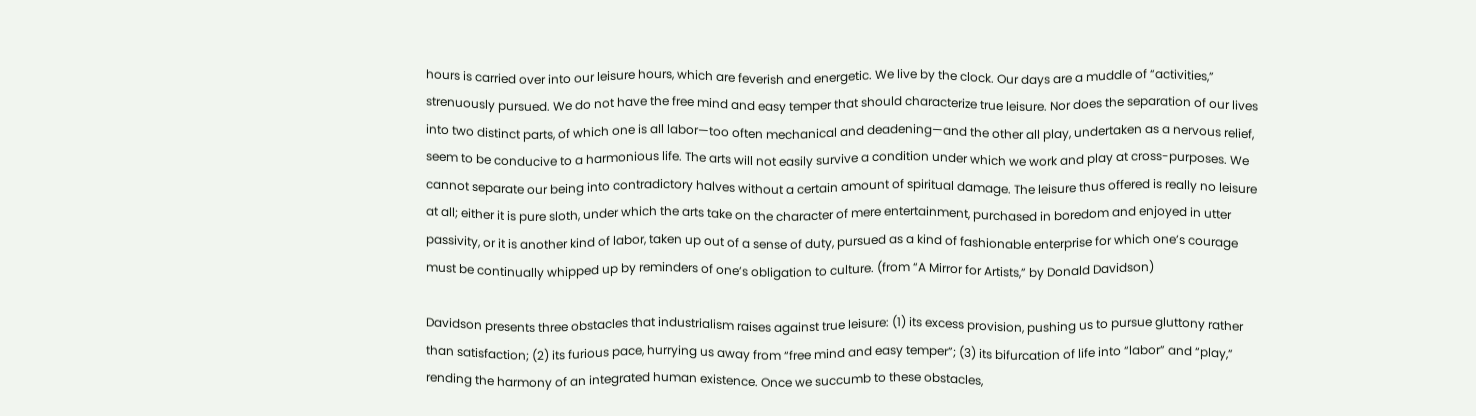hours is carried over into our leisure hours, which are feverish and energetic. We live by the clock. Our days are a muddle of “activities,” strenuously pursued. We do not have the free mind and easy temper that should characterize true leisure. Nor does the separation of our lives into two distinct parts, of which one is all labor—too often mechanical and deadening—and the other all play, undertaken as a nervous relief, seem to be conducive to a harmonious life. The arts will not easily survive a condition under which we work and play at cross-purposes. We cannot separate our being into contradictory halves without a certain amount of spiritual damage. The leisure thus offered is really no leisure at all; either it is pure sloth, under which the arts take on the character of mere entertainment, purchased in boredom and enjoyed in utter passivity, or it is another kind of labor, taken up out of a sense of duty, pursued as a kind of fashionable enterprise for which one’s courage must be continually whipped up by reminders of one’s obligation to culture. (from “A Mirror for Artists,” by Donald Davidson)

Davidson presents three obstacles that industrialism raises against true leisure: (1) its excess provision, pushing us to pursue gluttony rather than satisfaction; (2) its furious pace, hurrying us away from “free mind and easy temper”; (3) its bifurcation of life into “labor” and “play,” rending the harmony of an integrated human existence. Once we succumb to these obstacles,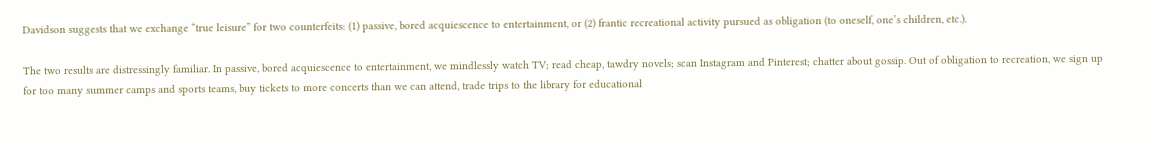Davidson suggests that we exchange “true leisure” for two counterfeits: (1) passive, bored acquiescence to entertainment, or (2) frantic recreational activity pursued as obligation (to oneself, one’s children, etc.).

The two results are distressingly familiar. In passive, bored acquiescence to entertainment, we mindlessly watch TV; read cheap, tawdry novels; scan Instagram and Pinterest; chatter about gossip. Out of obligation to recreation, we sign up for too many summer camps and sports teams, buy tickets to more concerts than we can attend, trade trips to the library for educational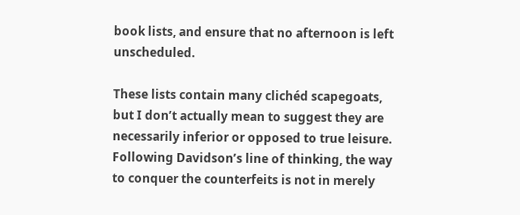book lists, and ensure that no afternoon is left unscheduled.

These lists contain many clichéd scapegoats, but I don’t actually mean to suggest they are necessarily inferior or opposed to true leisure. Following Davidson’s line of thinking, the way to conquer the counterfeits is not in merely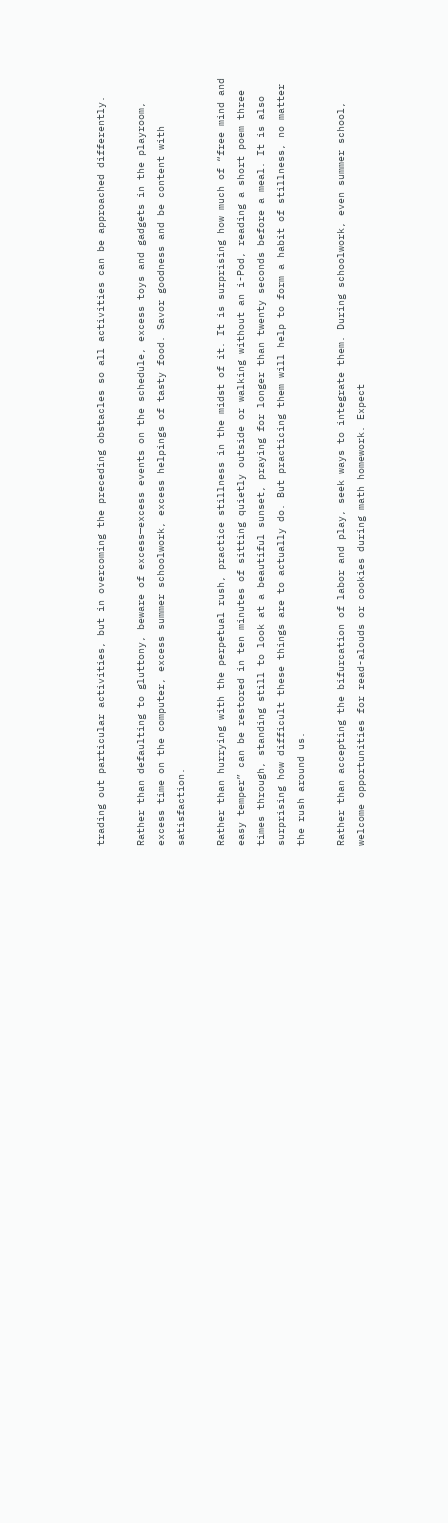trading out particular activities, but in overcoming the preceding obstacles so all activities can be approached differently.

Rather than defaulting to gluttony, beware of excess—excess events on the schedule, excess toys and gadgets in the playroom, excess time on the computer, excess summer schoolwork, excess helpings of tasty food. Savor goodness and be content with satisfaction.

Rather than hurrying with the perpetual rush, practice stillness in the midst of it. It is surprising how much of “free mind and easy temper” can be restored in ten minutes of sitting quietly outside or walking without an i-Pod, reading a short poem three times through, standing still to look at a beautiful sunset, praying for longer than twenty seconds before a meal. It is also surprising how difficult these things are to actually do. But practicing them will help to form a habit of stillness, no matter the rush around us.

Rather than accepting the bifurcation of labor and play, seek ways to integrate them. During schoolwork, even summer school, welcome opportunities for read-alouds or cookies during math homework. Expect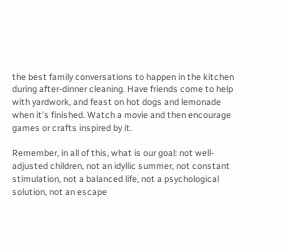the best family conversations to happen in the kitchen during after-dinner cleaning. Have friends come to help with yardwork, and feast on hot dogs and lemonade when it’s finished. Watch a movie and then encourage games or crafts inspired by it.

Remember, in all of this, what is our goal: not well-adjusted children, not an idyllic summer, not constant stimulation, not a balanced life, not a psychological solution, not an escape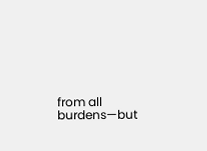from all burdens—but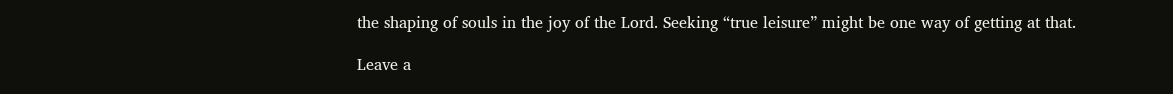the shaping of souls in the joy of the Lord. Seeking “true leisure” might be one way of getting at that.

Leave a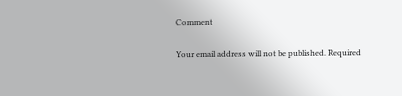Comment

Your email address will not be published. Required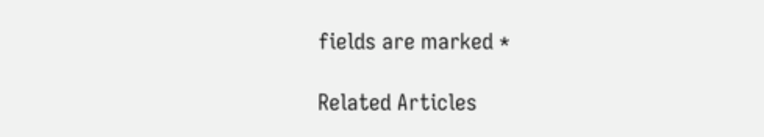fields are marked *

Related Articles